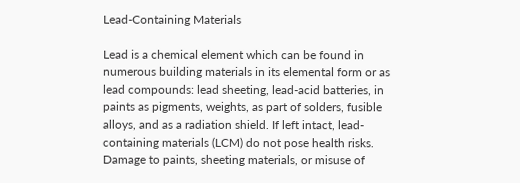Lead-Containing Materials

Lead is a chemical element which can be found in numerous building materials in its elemental form or as lead compounds: lead sheeting, lead-acid batteries, in paints as pigments, weights, as part of solders, fusible alloys, and as a radiation shield. If left intact, lead-containing materials (LCM) do not pose health risks. Damage to paints, sheeting materials, or misuse of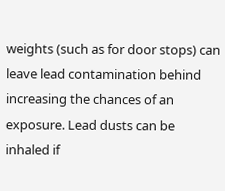weights (such as for door stops) can leave lead contamination behind increasing the chances of an exposure. Lead dusts can be inhaled if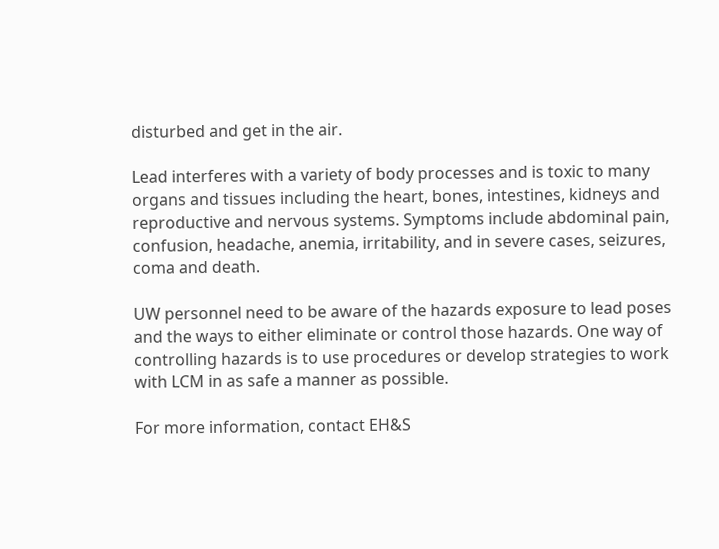disturbed and get in the air.

Lead interferes with a variety of body processes and is toxic to many organs and tissues including the heart, bones, intestines, kidneys and reproductive and nervous systems. Symptoms include abdominal pain, confusion, headache, anemia, irritability, and in severe cases, seizures, coma and death.

UW personnel need to be aware of the hazards exposure to lead poses and the ways to either eliminate or control those hazards. One way of controlling hazards is to use procedures or develop strategies to work with LCM in as safe a manner as possible.

For more information, contact EH&S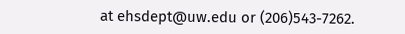at ehsdept@uw.edu or (206)543-7262.